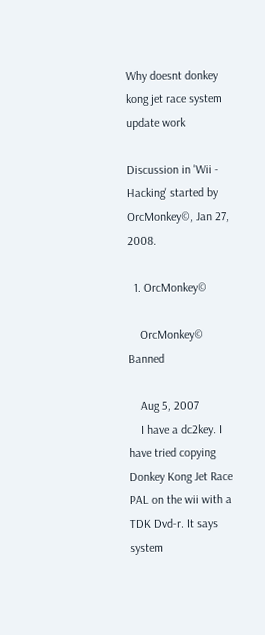Why doesnt donkey kong jet race system update work

Discussion in 'Wii - Hacking' started by OrcMonkey©, Jan 27, 2008.

  1. OrcMonkey©

    OrcMonkey© Banned

    Aug 5, 2007
    I have a dc2key. I have tried copying Donkey Kong Jet Race PAL on the wii with a TDK Dvd-r. It says system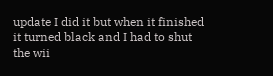update I did it but when it finished it turned black and I had to shut the wii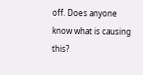off. Does anyone know what is causing this?